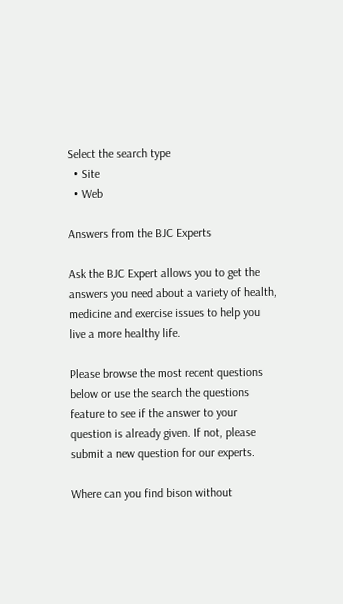Select the search type
  • Site
  • Web

Answers from the BJC Experts

Ask the BJC Expert allows you to get the answers you need about a variety of health, medicine and exercise issues to help you live a more healthy life.

Please browse the most recent questions below or use the search the questions feature to see if the answer to your question is already given. If not, please submit a new question for our experts.

Where can you find bison without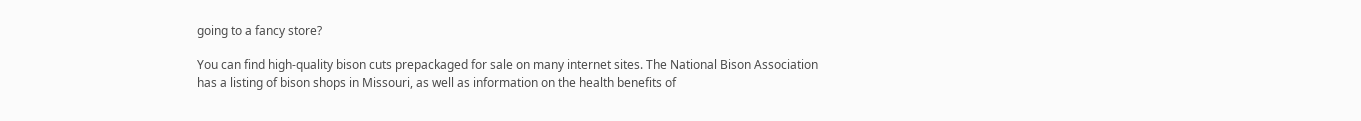going to a fancy store?

You can find high-quality bison cuts prepackaged for sale on many internet sites. The National Bison Association has a listing of bison shops in Missouri, as well as information on the health benefits of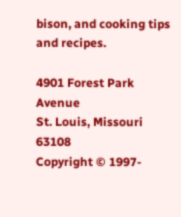bison, and cooking tips and recipes.

4901 Forest Park Avenue
St. Louis, Missouri 63108
Copyright © 1997-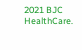2021 BJC HealthCare.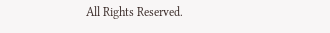All Rights Reserved.